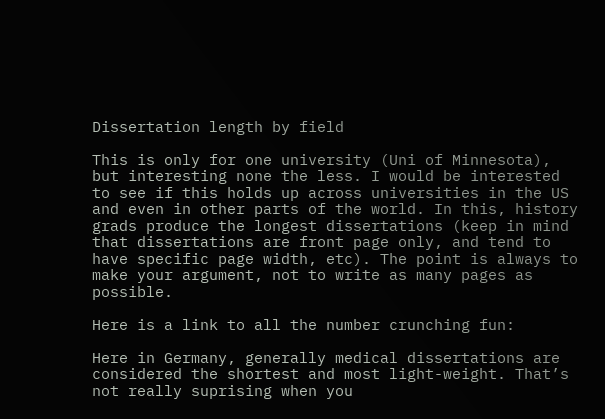Dissertation length by field

This is only for one university (Uni of Minnesota), but interesting none the less. I would be interested to see if this holds up across universities in the US and even in other parts of the world. In this, history grads produce the longest dissertations (keep in mind that dissertations are front page only, and tend to have specific page width, etc). The point is always to make your argument, not to write as many pages as possible.

Here is a link to all the number crunching fun:

Here in Germany, generally medical dissertations are considered the shortest and most light-weight. That’s not really suprising when you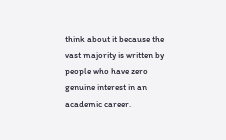think about it because the vast majority is written by people who have zero genuine interest in an academic career.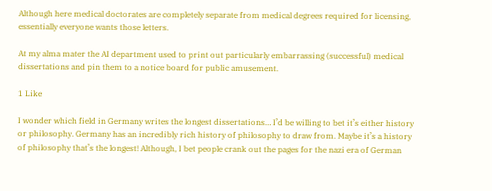Although here medical doctorates are completely separate from medical degrees required for licensing, essentially everyone wants those letters.

At my alma mater the AI department used to print out particularly embarrassing (successful) medical dissertations and pin them to a notice board for public amusement.

1 Like

I wonder which field in Germany writes the longest dissertations… I’d be willing to bet it’s either history or philosophy. Germany has an incredibly rich history of philosophy to draw from. Maybe it’s a history of philosophy that’s the longest! Although, I bet people crank out the pages for the nazi era of German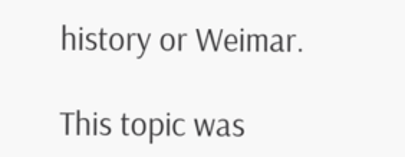history or Weimar.

This topic was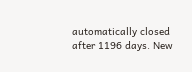automatically closed after 1196 days. New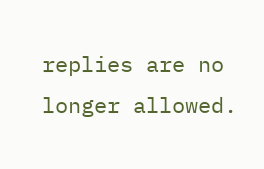replies are no longer allowed.